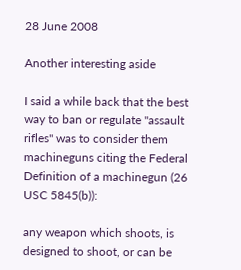28 June 2008

Another interesting aside

I said a while back that the best way to ban or regulate "assault rifles" was to consider them machineguns citing the Federal Definition of a machinegun (26 USC 5845(b)):

any weapon which shoots, is designed to shoot, or can be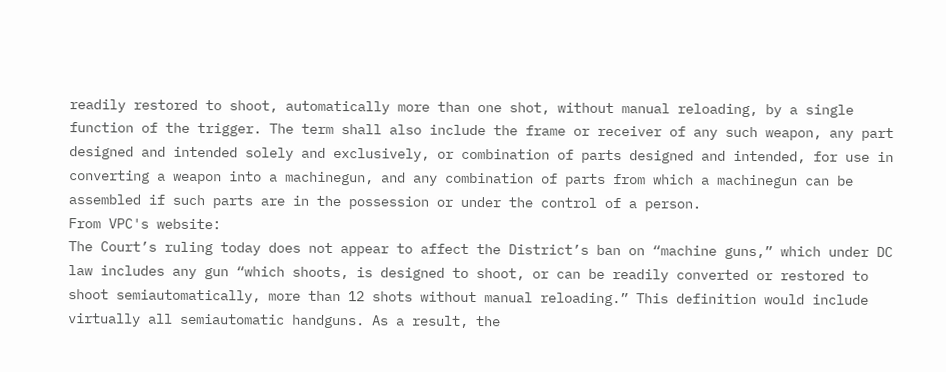readily restored to shoot, automatically more than one shot, without manual reloading, by a single function of the trigger. The term shall also include the frame or receiver of any such weapon, any part designed and intended solely and exclusively, or combination of parts designed and intended, for use in converting a weapon into a machinegun, and any combination of parts from which a machinegun can be assembled if such parts are in the possession or under the control of a person.
From VPC's website:
The Court’s ruling today does not appear to affect the District’s ban on “machine guns,” which under DC law includes any gun “which shoots, is designed to shoot, or can be readily converted or restored to shoot semiautomatically, more than 12 shots without manual reloading.” This definition would include virtually all semiautomatic handguns. As a result, the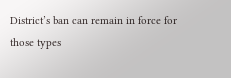District’s ban can remain in force for those types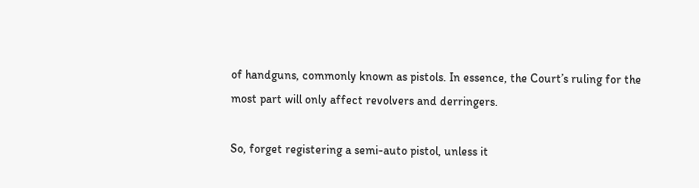of handguns, commonly known as pistols. In essence, the Court’s ruling for the most part will only affect revolvers and derringers.

So, forget registering a semi-auto pistol, unless it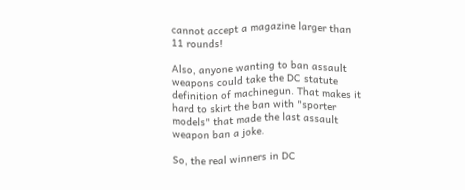cannot accept a magazine larger than 11 rounds!

Also, anyone wanting to ban assault weapons could take the DC statute definition of machinegun. That makes it hard to skirt the ban with "sporter models" that made the last assault weapon ban a joke.

So, the real winners in DC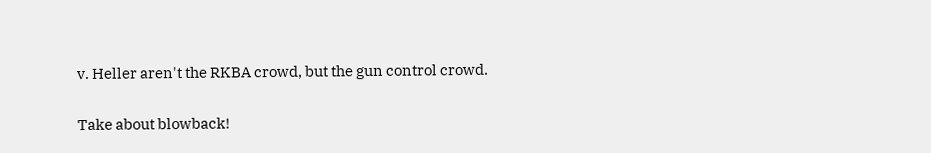v. Heller aren't the RKBA crowd, but the gun control crowd.

Take about blowback!